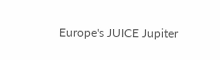Europe's JUICE Jupiter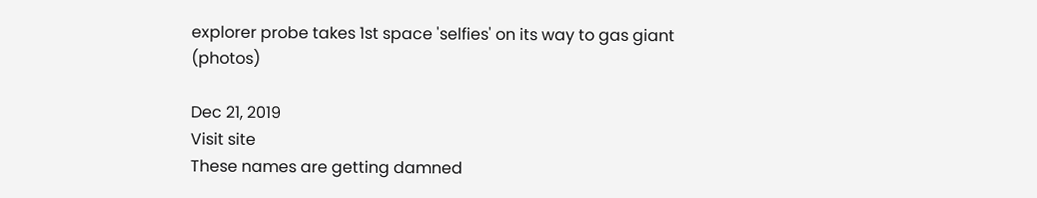explorer probe takes 1st space 'selfies' on its way to gas giant (photos)

Dec 21, 2019
Visit site
These names are getting damned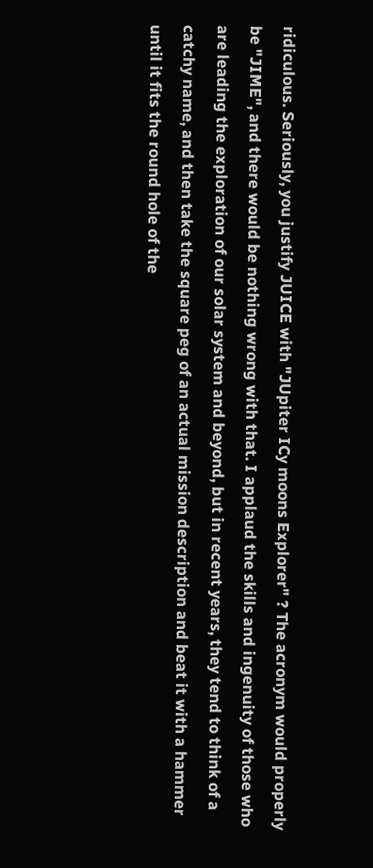ridiculous. Seriously, you justify JUICE with "JUpiter ICy moons Explorer" ? The acronym would properly be "JIME", and there would be nothing wrong with that. I applaud the skills and ingenuity of those who are leading the exploration of our solar system and beyond, but in recent years, they tend to think of a catchy name, and then take the square peg of an actual mission description and beat it with a hammer until it fits the round hole of the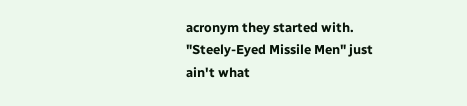acronym they started with. "Steely-Eyed Missile Men" just ain't what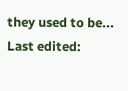they used to be...
Last edited: